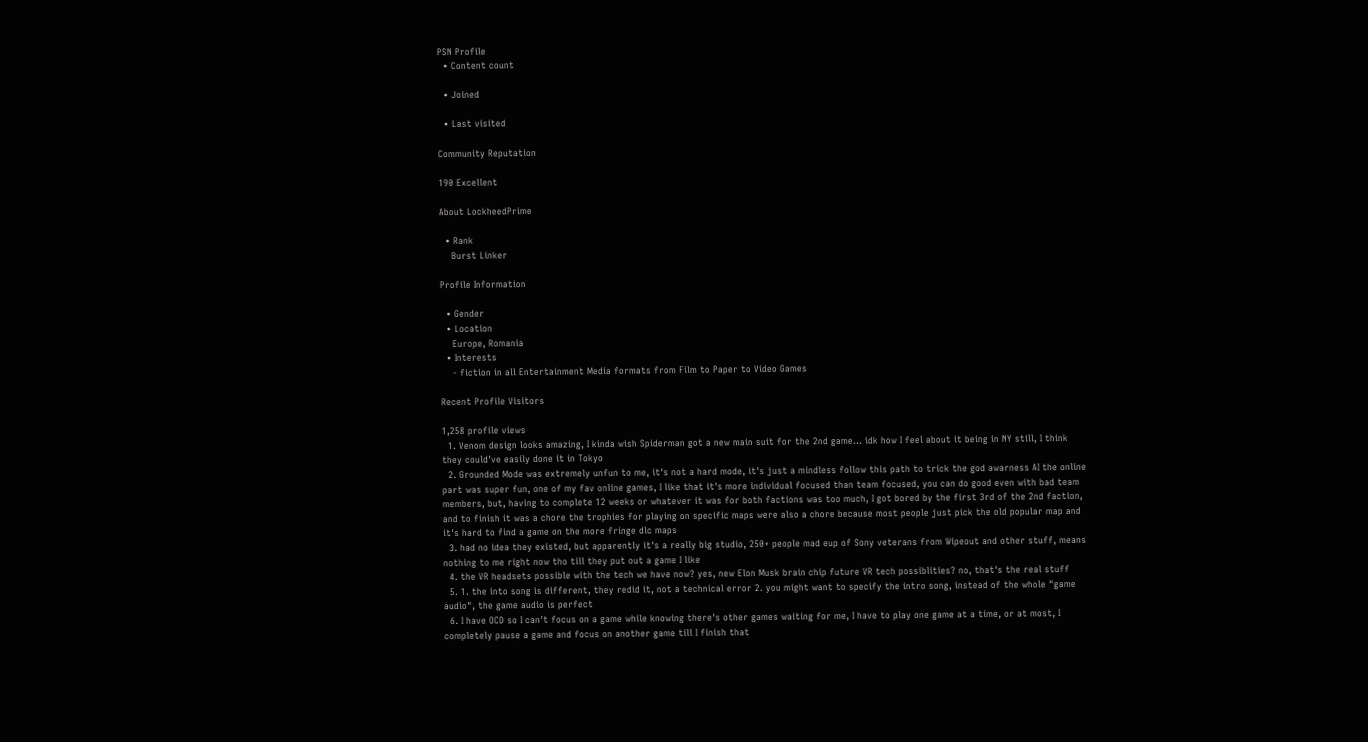PSN Profile
  • Content count

  • Joined

  • Last visited

Community Reputation

190 Excellent

About LockheedPrime

  • Rank
    Burst Linker

Profile Information

  • Gender
  • Location
    Europe, Romania
  • Interests
    - fiction in all Entertainment Media formats from Film to Paper to Video Games

Recent Profile Visitors

1,258 profile views
  1. Venom design looks amazing, I kinda wish Spiderman got a new main suit for the 2nd game... idk how I feel about it being in NY still, I think they could've easily done it in Tokyo
  2. Grounded Mode was extremely unfun to me, it's not a hard mode, it's just a mindless follow this path to trick the god awarness AI the online part was super fun, one of my fav online games, I like that it's more individual focused than team focused, you can do good even with bad team members, but, having to complete 12 weeks or whatever it was for both factions was too much, I got bored by the first 3rd of the 2nd faction, and to finish it was a chore the trophies for playing on specific maps were also a chore because most people just pick the old popular map and it's hard to find a game on the more fringe dlc maps
  3. had no idea they existed, but apparently it's a really big studio, 250+ people mad eup of Sony veterans from Wipeout and other stuff, means nothing to me right now tho till they put out a game I like
  4. the VR headsets possible with the tech we have now? yes, new Elon Musk brain chip future VR tech possiblities? no, that's the real stuff
  5. 1. the into song is different, they redid it, not a technical error 2. you might want to specify the intro song, instead of the whole "game audio", the game audio is perfect
  6. I have OCD so I can't focus on a game while knowing there's other games waiting for me, I have to play one game at a time, or at most, I completely pause a game and focus on another game till I finish that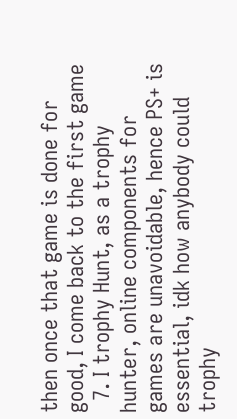then once that game is done for good, I come back to the first game
  7. I trophy Hunt, as a trophy hunter, online components for games are unavoidable, hence PS+ is essential, idk how anybody could trophy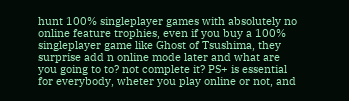hunt 100% singleplayer games with absolutely no online feature trophies, even if you buy a 100% singleplayer game like Ghost of Tsushima, they surprise add n online mode later and what are you going to to? not complete it? PS+ is essential for everybody, wheter you play online or not, and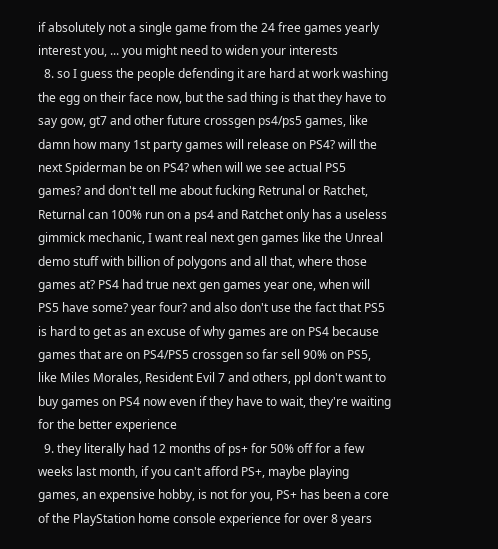if absolutely not a single game from the 24 free games yearly interest you, ... you might need to widen your interests
  8. so I guess the people defending it are hard at work washing the egg on their face now, but the sad thing is that they have to say gow, gt7 and other future crossgen ps4/ps5 games, like damn how many 1st party games will release on PS4? will the next Spiderman be on PS4? when will we see actual PS5 games? and don't tell me about fucking Retrunal or Ratchet, Returnal can 100% run on a ps4 and Ratchet only has a useless gimmick mechanic, I want real next gen games like the Unreal demo stuff with billion of polygons and all that, where those games at? PS4 had true next gen games year one, when will PS5 have some? year four? and also don't use the fact that PS5 is hard to get as an excuse of why games are on PS4 because games that are on PS4/PS5 crossgen so far sell 90% on PS5, like Miles Morales, Resident Evil 7 and others, ppl don't want to buy games on PS4 now even if they have to wait, they're waiting for the better experience
  9. they literally had 12 months of ps+ for 50% off for a few weeks last month, if you can't afford PS+, maybe playing games, an expensive hobby, is not for you, PS+ has been a core of the PlayStation home console experience for over 8 years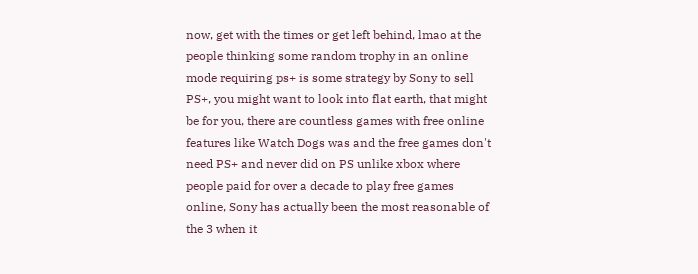now, get with the times or get left behind, lmao at the people thinking some random trophy in an online mode requiring ps+ is some strategy by Sony to sell PS+, you might want to look into flat earth, that might be for you, there are countless games with free online features like Watch Dogs was and the free games don't need PS+ and never did on PS unlike xbox where people paid for over a decade to play free games online, Sony has actually been the most reasonable of the 3 when it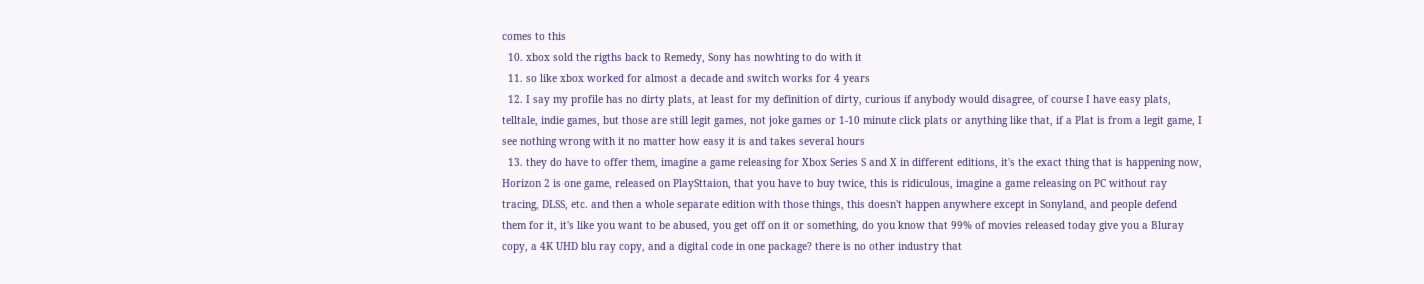comes to this
  10. xbox sold the rigths back to Remedy, Sony has nowhting to do with it
  11. so like xbox worked for almost a decade and switch works for 4 years
  12. I say my profile has no dirty plats, at least for my definition of dirty, curious if anybody would disagree, of course I have easy plats, telltale, indie games, but those are still legit games, not joke games or 1-10 minute click plats or anything like that, if a Plat is from a legit game, I see nothing wrong with it no matter how easy it is and takes several hours
  13. they do have to offer them, imagine a game releasing for Xbox Series S and X in different editions, it's the exact thing that is happening now, Horizon 2 is one game, released on PlaySttaion, that you have to buy twice, this is ridiculous, imagine a game releasing on PC without ray tracing, DLSS, etc. and then a whole separate edition with those things, this doesn't happen anywhere except in Sonyland, and people defend them for it, it's like you want to be abused, you get off on it or something, do you know that 99% of movies released today give you a Bluray copy, a 4K UHD blu ray copy, and a digital code in one package? there is no other industry that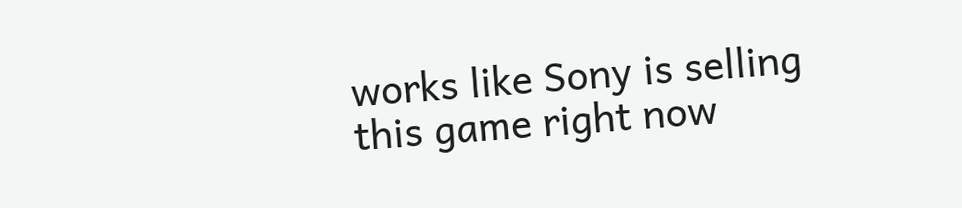works like Sony is selling this game right now